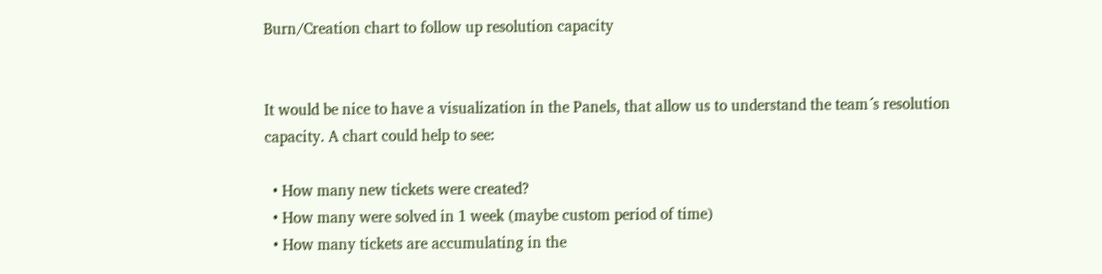Burn/Creation chart to follow up resolution capacity


It would be nice to have a visualization in the Panels, that allow us to understand the team´s resolution capacity. A chart could help to see:

  • How many new tickets were created?
  • How many were solved in 1 week (maybe custom period of time)
  • How many tickets are accumulating in the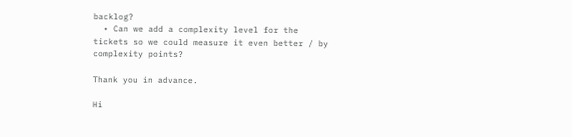backlog?
  • Can we add a complexity level for the tickets so we could measure it even better / by complexity points?

Thank you in advance.

Hi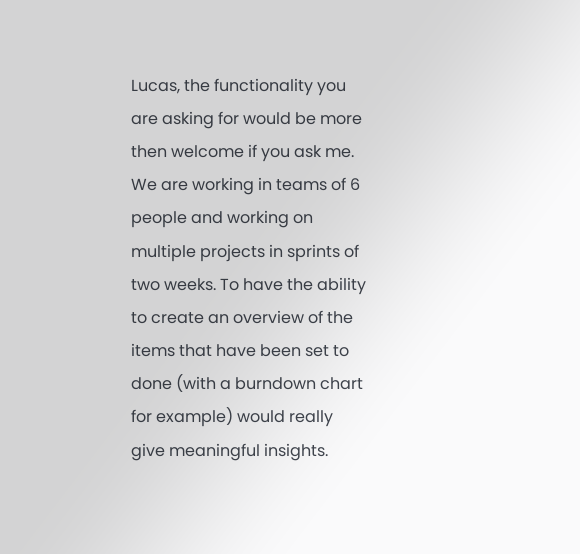Lucas, the functionality you are asking for would be more then welcome if you ask me. We are working in teams of 6 people and working on multiple projects in sprints of two weeks. To have the ability to create an overview of the items that have been set to done (with a burndown chart for example) would really give meaningful insights.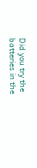Did you try the batteries in the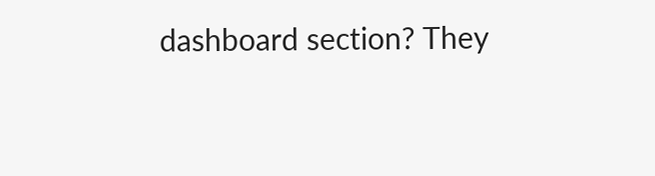dashboard section? They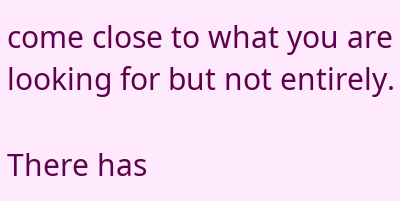come close to what you are looking for but not entirely.

There has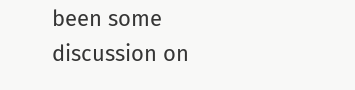been some discussion on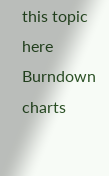this topic here Burndown charts